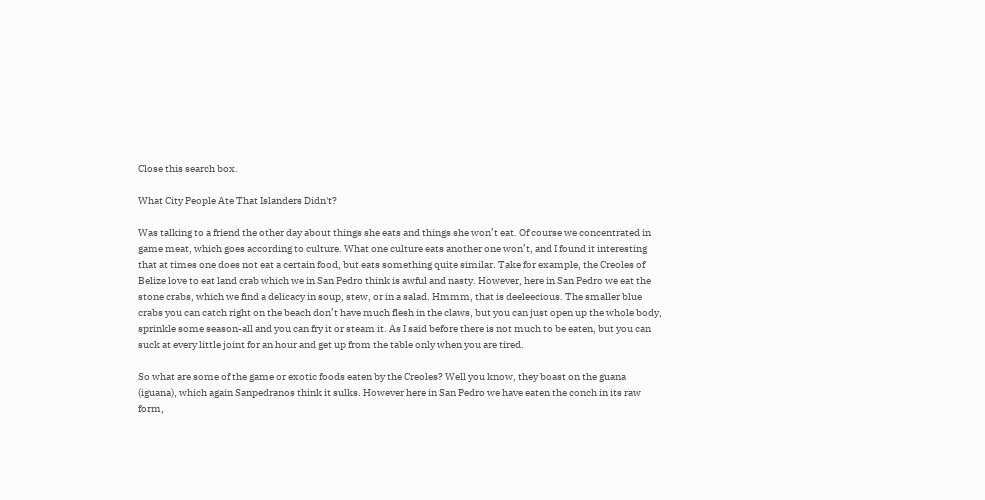Close this search box.

What City People Ate That Islanders Didn't?

Was talking to a friend the other day about things she eats and things she won’t eat. Of course we concentrated in game meat, which goes according to culture. What one culture eats another one won’t, and I found it interesting that at times one does not eat a certain food, but eats something quite similar. Take for example, the Creoles of Belize love to eat land crab which we in San Pedro think is awful and nasty. However, here in San Pedro we eat the stone crabs, which we find a delicacy in soup, stew, or in a salad. Hmmm, that is deeleecious. The smaller blue crabs you can catch right on the beach don’t have much flesh in the claws, but you can just open up the whole body, sprinkle some season-all and you can fry it or steam it. As I said before there is not much to be eaten, but you can suck at every little joint for an hour and get up from the table only when you are tired.

So what are some of the game or exotic foods eaten by the Creoles? Well you know, they boast on the guana (iguana), which again Sanpedranos think it sulks. However here in San Pedro we have eaten the conch in its raw form,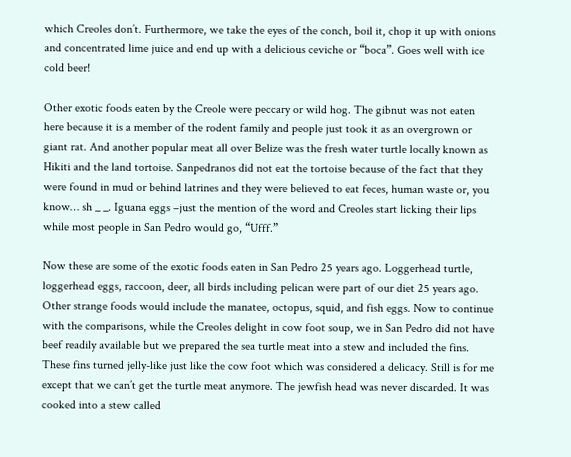which Creoles don’t. Furthermore, we take the eyes of the conch, boil it, chop it up with onions and concentrated lime juice and end up with a delicious ceviche or “boca”. Goes well with ice cold beer!

Other exotic foods eaten by the Creole were peccary or wild hog. The gibnut was not eaten here because it is a member of the rodent family and people just took it as an overgrown or giant rat. And another popular meat all over Belize was the fresh water turtle locally known as Hikiti and the land tortoise. Sanpedranos did not eat the tortoise because of the fact that they were found in mud or behind latrines and they were believed to eat feces, human waste or, you know… sh _ _. Iguana eggs –just the mention of the word and Creoles start licking their lips while most people in San Pedro would go, “Ufff.”

Now these are some of the exotic foods eaten in San Pedro 25 years ago. Loggerhead turtle, loggerhead eggs, raccoon, deer, all birds including pelican were part of our diet 25 years ago. Other strange foods would include the manatee, octopus, squid, and fish eggs. Now to continue with the comparisons, while the Creoles delight in cow foot soup, we in San Pedro did not have beef readily available but we prepared the sea turtle meat into a stew and included the fins. These fins turned jelly-like just like the cow foot which was considered a delicacy. Still is for me except that we can’t get the turtle meat anymore. The jewfish head was never discarded. It was cooked into a stew called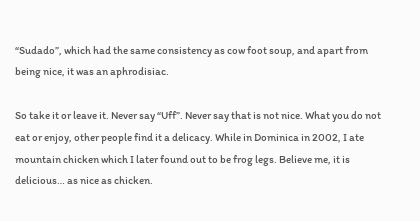“Sudado”, which had the same consistency as cow foot soup, and apart from being nice, it was an aphrodisiac.

So take it or leave it. Never say “Uff”. Never say that is not nice. What you do not eat or enjoy, other people find it a delicacy. While in Dominica in 2002, I ate mountain chicken which I later found out to be frog legs. Believe me, it is delicious… as nice as chicken.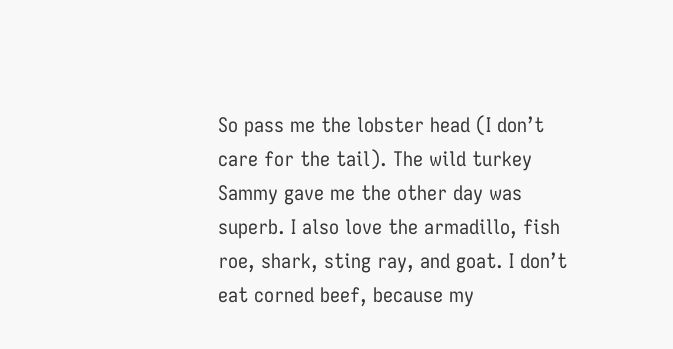So pass me the lobster head (I don’t care for the tail). The wild turkey Sammy gave me the other day was superb. I also love the armadillo, fish roe, shark, sting ray, and goat. I don’t eat corned beef, because my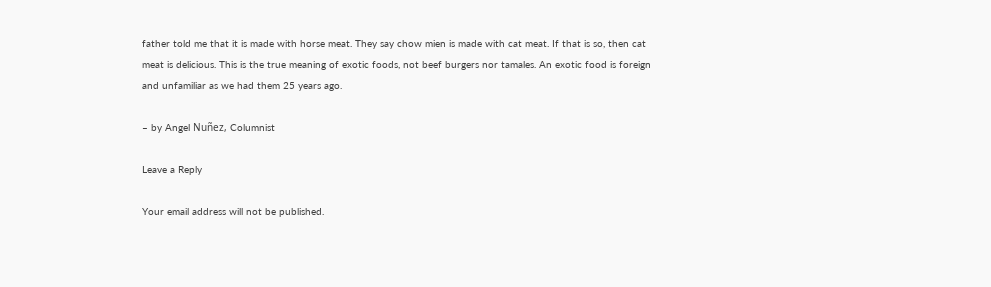father told me that it is made with horse meat. They say chow mien is made with cat meat. If that is so, then cat meat is delicious. This is the true meaning of exotic foods, not beef burgers nor tamales. An exotic food is foreign and unfamiliar as we had them 25 years ago.

– by Angel Nuñez, Columnist

Leave a Reply

Your email address will not be published.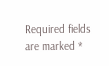Required fields are marked *